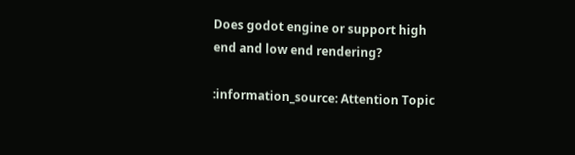Does godot engine or support high end and low end rendering?

:information_source: Attention Topic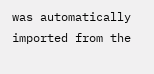was automatically imported from the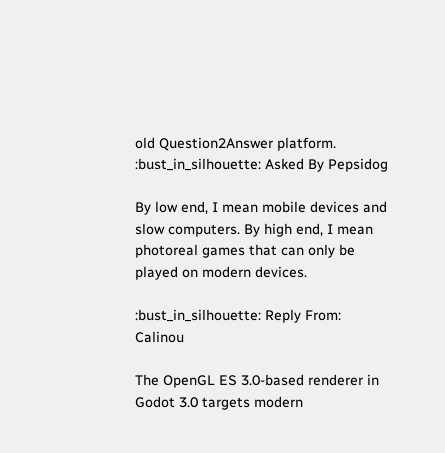old Question2Answer platform.
:bust_in_silhouette: Asked By Pepsidog

By low end, I mean mobile devices and slow computers. By high end, I mean photoreal games that can only be played on modern devices.

:bust_in_silhouette: Reply From: Calinou

The OpenGL ES 3.0-based renderer in Godot 3.0 targets modern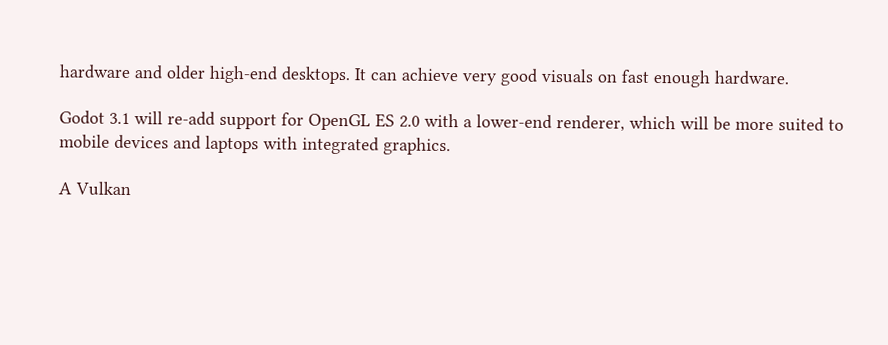hardware and older high-end desktops. It can achieve very good visuals on fast enough hardware.

Godot 3.1 will re-add support for OpenGL ES 2.0 with a lower-end renderer, which will be more suited to mobile devices and laptops with integrated graphics.

A Vulkan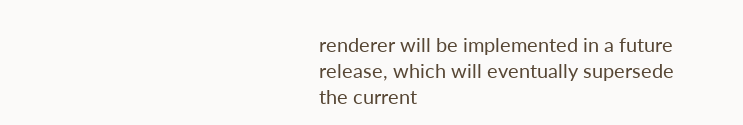renderer will be implemented in a future release, which will eventually supersede the current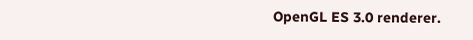OpenGL ES 3.0 renderer.